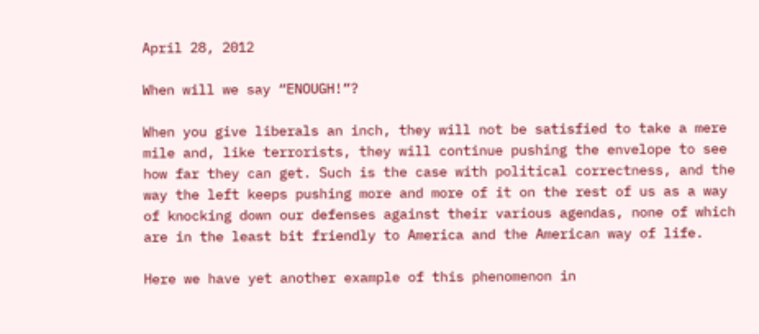April 28, 2012

When will we say “ENOUGH!”?

When you give liberals an inch, they will not be satisfied to take a mere mile and, like terrorists, they will continue pushing the envelope to see how far they can get. Such is the case with political correctness, and the way the left keeps pushing more and more of it on the rest of us as a way of knocking down our defenses against their various agendas, none of which are in the least bit friendly to America and the American way of life.

Here we have yet another example of this phenomenon in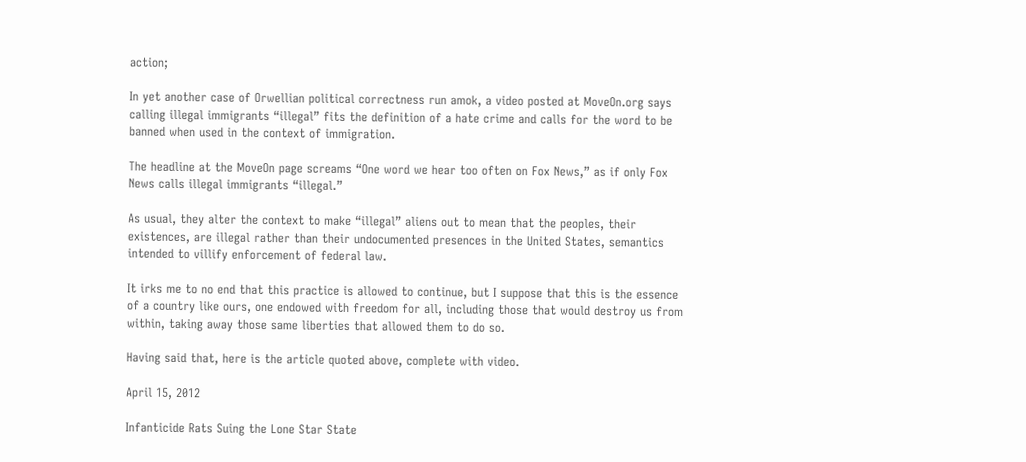action;

In yet another case of Orwellian political correctness run amok, a video posted at MoveOn.org says calling illegal immigrants “illegal” fits the definition of a hate crime and calls for the word to be banned when used in the context of immigration.

The headline at the MoveOn page screams “One word we hear too often on Fox News,” as if only Fox News calls illegal immigrants “illegal.”

As usual, they alter the context to make “illegal” aliens out to mean that the peoples, their existences, are illegal rather than their undocumented presences in the United States, semantics intended to villify enforcement of federal law.

It irks me to no end that this practice is allowed to continue, but I suppose that this is the essence of a country like ours, one endowed with freedom for all, including those that would destroy us from within, taking away those same liberties that allowed them to do so.

Having said that, here is the article quoted above, complete with video.

April 15, 2012

Infanticide Rats Suing the Lone Star State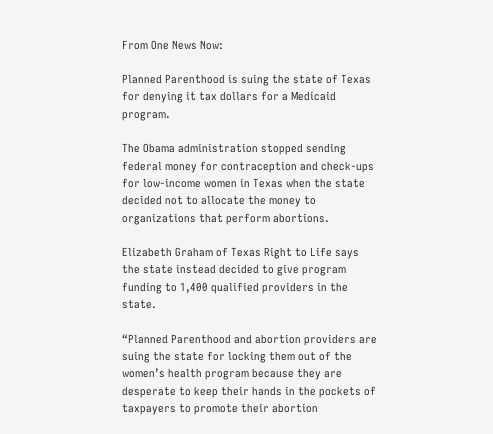From One News Now:

Planned Parenthood is suing the state of Texas for denying it tax dollars for a Medicaid program.

The Obama administration stopped sending federal money for contraception and check-ups for low-income women in Texas when the state decided not to allocate the money to organizations that perform abortions.

Elizabeth Graham of Texas Right to Life says the state instead decided to give program funding to 1,400 qualified providers in the state.

“Planned Parenthood and abortion providers are suing the state for locking them out of the women’s health program because they are desperate to keep their hands in the pockets of taxpayers to promote their abortion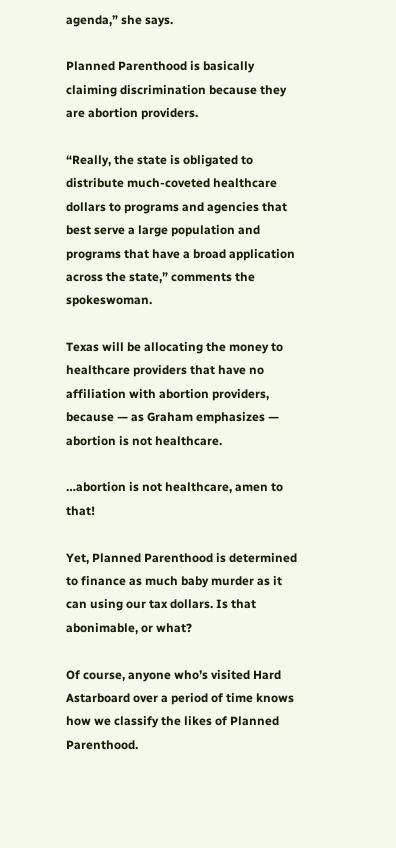agenda,” she says.

Planned Parenthood is basically claiming discrimination because they are abortion providers.

“Really, the state is obligated to distribute much-coveted healthcare dollars to programs and agencies that best serve a large population and programs that have a broad application across the state,” comments the spokeswoman.

Texas will be allocating the money to healthcare providers that have no affiliation with abortion providers, because — as Graham emphasizes — abortion is not healthcare.

…abortion is not healthcare, amen to that!

Yet, Planned Parenthood is determined to finance as much baby murder as it can using our tax dollars. Is that abonimable, or what?

Of course, anyone who’s visited Hard Astarboard over a period of time knows how we classify the likes of Planned Parenthood.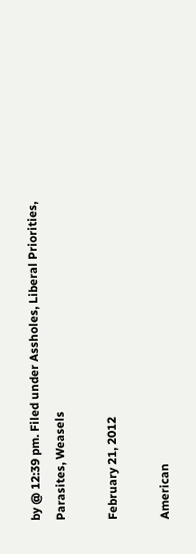by @ 12:39 pm. Filed under Assholes, Liberal Priorities, Parasites, Weasels

February 21, 2012

American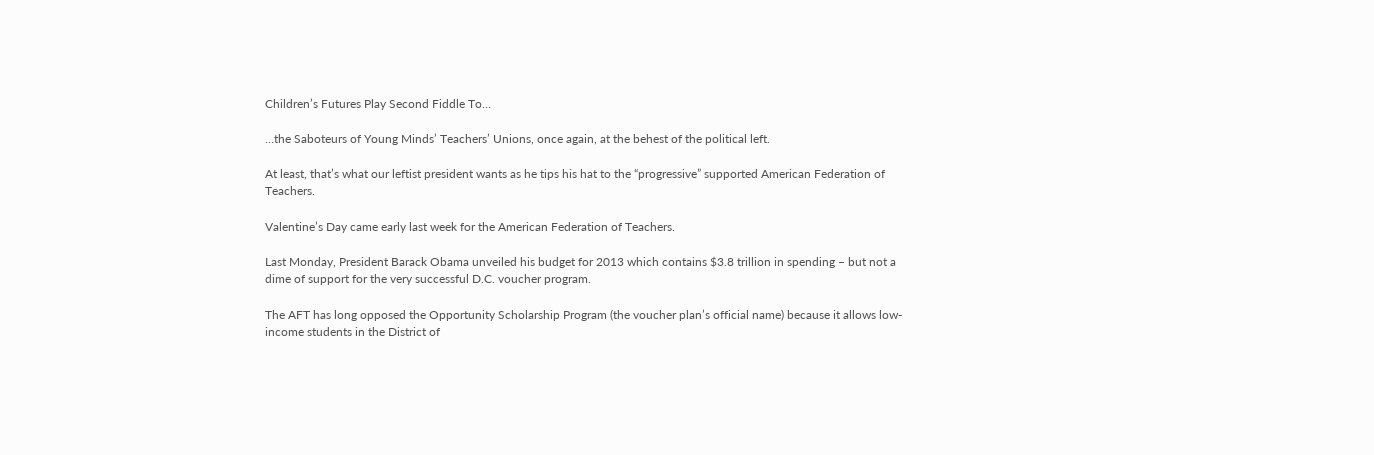Children’s Futures Play Second Fiddle To…

…the Saboteurs of Young Minds’ Teachers’ Unions, once again, at the behest of the political left.

At least, that’s what our leftist president wants as he tips his hat to the “progressive” supported American Federation of Teachers.

Valentine’s Day came early last week for the American Federation of Teachers.

Last Monday, President Barack Obama unveiled his budget for 2013 which contains $3.8 trillion in spending – but not a dime of support for the very successful D.C. voucher program.

The AFT has long opposed the Opportunity Scholarship Program (the voucher plan’s official name) because it allows low-income students in the District of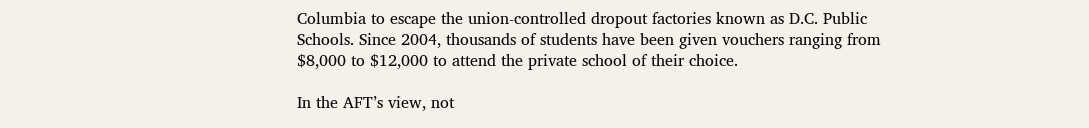Columbia to escape the union-controlled dropout factories known as D.C. Public Schools. Since 2004, thousands of students have been given vouchers ranging from $8,000 to $12,000 to attend the private school of their choice.

In the AFT’s view, not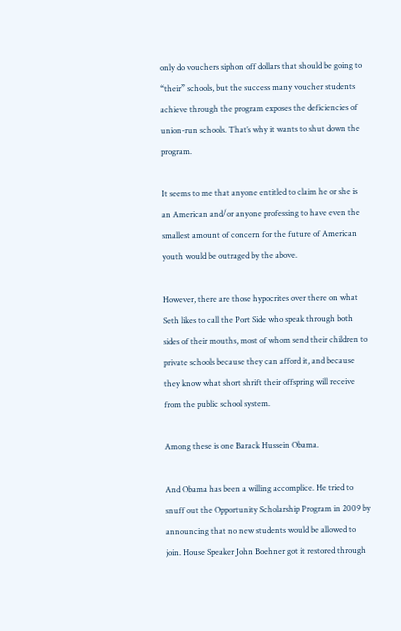only do vouchers siphon off dollars that should be going to “their” schools, but the success many voucher students achieve through the program exposes the deficiencies of union-run schools. That’s why it wants to shut down the program.

It seems to me that anyone entitled to claim he or she is an American and/or anyone professing to have even the smallest amount of concern for the future of American youth would be outraged by the above.

However, there are those hypocrites over there on what Seth likes to call the Port Side who speak through both sides of their mouths, most of whom send their children to private schools because they can afford it, and because they know what short shrift their offspring will receive from the public school system.

Among these is one Barack Hussein Obama.

And Obama has been a willing accomplice. He tried to snuff out the Opportunity Scholarship Program in 2009 by announcing that no new students would be allowed to join. House Speaker John Boehner got it restored through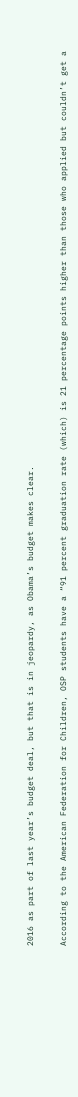2016 as part of last year’s budget deal, but that is in jeopardy, as Obama’s budget makes clear.

According to the American Federation for Children, OSP students have a “91 percent graduation rate (which) is 21 percentage points higher than those who applied but couldn’t get a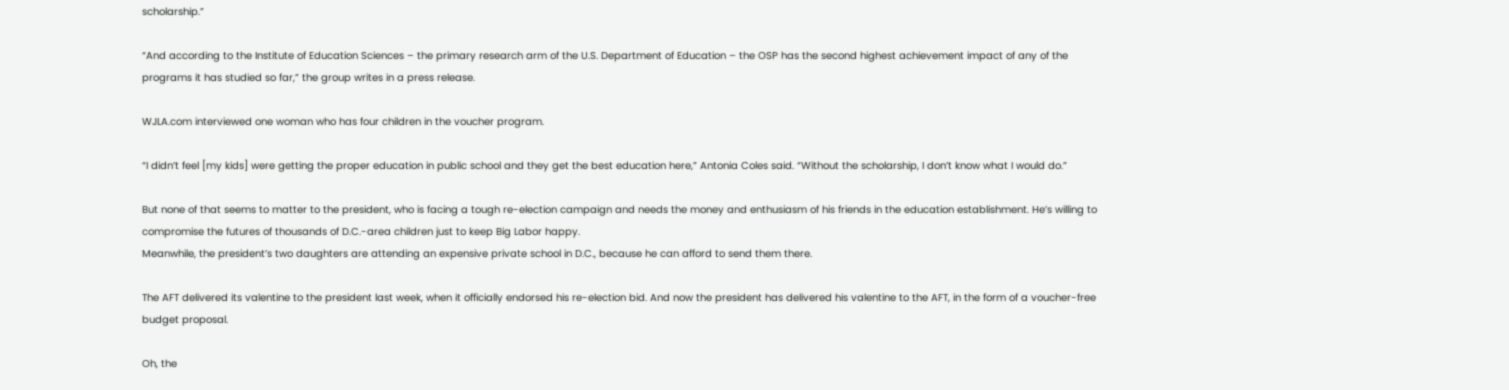scholarship.”

“And according to the Institute of Education Sciences – the primary research arm of the U.S. Department of Education – the OSP has the second highest achievement impact of any of the programs it has studied so far,” the group writes in a press release.

WJLA.com interviewed one woman who has four children in the voucher program.

“I didn’t feel [my kids] were getting the proper education in public school and they get the best education here,” Antonia Coles said. “Without the scholarship, I don’t know what I would do.”

But none of that seems to matter to the president, who is facing a tough re-election campaign and needs the money and enthusiasm of his friends in the education establishment. He’s willing to compromise the futures of thousands of D.C.-area children just to keep Big Labor happy.
Meanwhile, the president’s two daughters are attending an expensive private school in D.C., because he can afford to send them there.

The AFT delivered its valentine to the president last week, when it officially endorsed his re-election bid. And now the president has delivered his valentine to the AFT, in the form of a voucher-free budget proposal.

Oh, the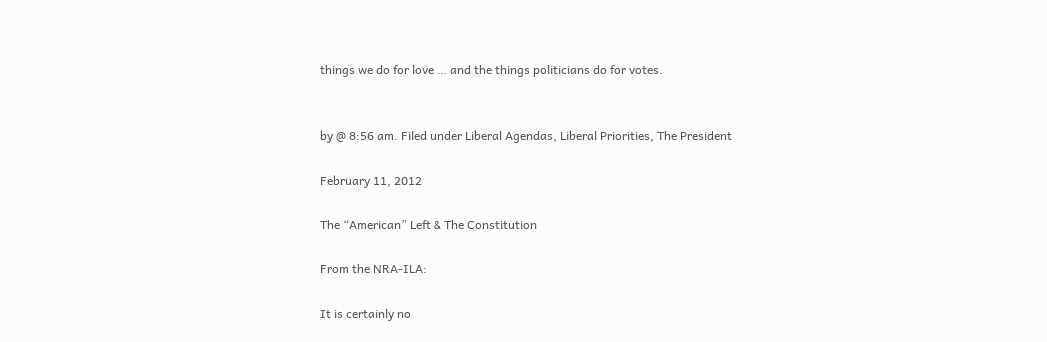things we do for love … and the things politicians do for votes.


by @ 8:56 am. Filed under Liberal Agendas, Liberal Priorities, The President

February 11, 2012

The “American” Left & The Constitution

From the NRA-ILA:

It is certainly no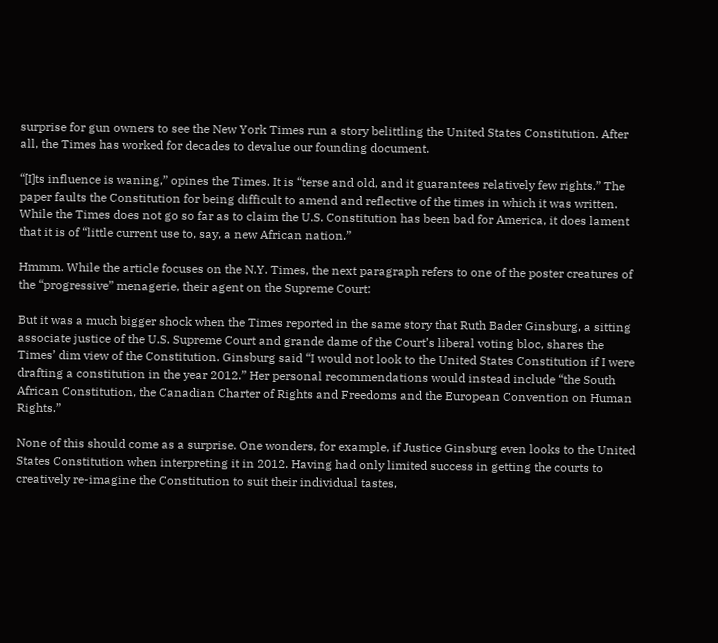surprise for gun owners to see the New York Times run a story belittling the United States Constitution. After all, the Times has worked for decades to devalue our founding document.

“[I]ts influence is waning,” opines the Times. It is “terse and old, and it guarantees relatively few rights.” The paper faults the Constitution for being difficult to amend and reflective of the times in which it was written. While the Times does not go so far as to claim the U.S. Constitution has been bad for America, it does lament that it is of “little current use to, say, a new African nation.”

Hmmm. While the article focuses on the N.Y. Times, the next paragraph refers to one of the poster creatures of the “progressive” menagerie, their agent on the Supreme Court:

But it was a much bigger shock when the Times reported in the same story that Ruth Bader Ginsburg, a sitting associate justice of the U.S. Supreme Court and grande dame of the Court’s liberal voting bloc, shares the Times’ dim view of the Constitution. Ginsburg said “I would not look to the United States Constitution if I were drafting a constitution in the year 2012.” Her personal recommendations would instead include “the South African Constitution, the Canadian Charter of Rights and Freedoms and the European Convention on Human Rights.”

None of this should come as a surprise. One wonders, for example, if Justice Ginsburg even looks to the United States Constitution when interpreting it in 2012. Having had only limited success in getting the courts to creatively re-imagine the Constitution to suit their individual tastes,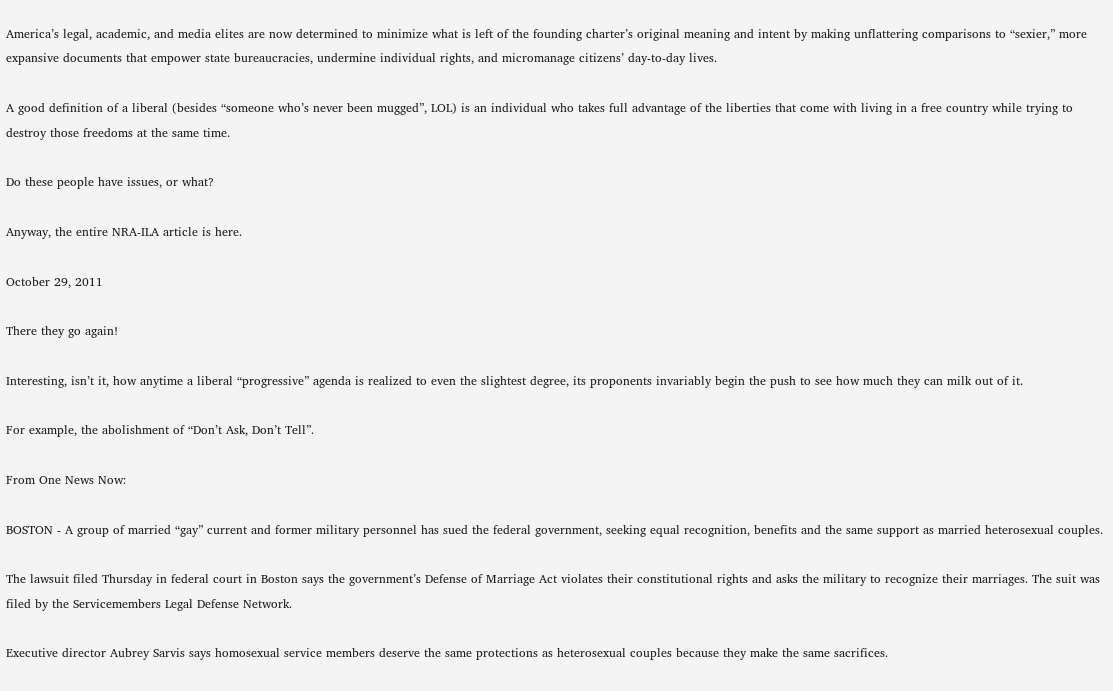America’s legal, academic, and media elites are now determined to minimize what is left of the founding charter’s original meaning and intent by making unflattering comparisons to “sexier,” more expansive documents that empower state bureaucracies, undermine individual rights, and micromanage citizens’ day-to-day lives.

A good definition of a liberal (besides “someone who’s never been mugged”, LOL) is an individual who takes full advantage of the liberties that come with living in a free country while trying to destroy those freedoms at the same time.

Do these people have issues, or what?

Anyway, the entire NRA-ILA article is here.

October 29, 2011

There they go again!

Interesting, isn’t it, how anytime a liberal “progressive” agenda is realized to even the slightest degree, its proponents invariably begin the push to see how much they can milk out of it.

For example, the abolishment of “Don’t Ask, Don’t Tell”.

From One News Now:

BOSTON - A group of married “gay” current and former military personnel has sued the federal government, seeking equal recognition, benefits and the same support as married heterosexual couples.

The lawsuit filed Thursday in federal court in Boston says the government’s Defense of Marriage Act violates their constitutional rights and asks the military to recognize their marriages. The suit was filed by the Servicemembers Legal Defense Network.

Executive director Aubrey Sarvis says homosexual service members deserve the same protections as heterosexual couples because they make the same sacrifices.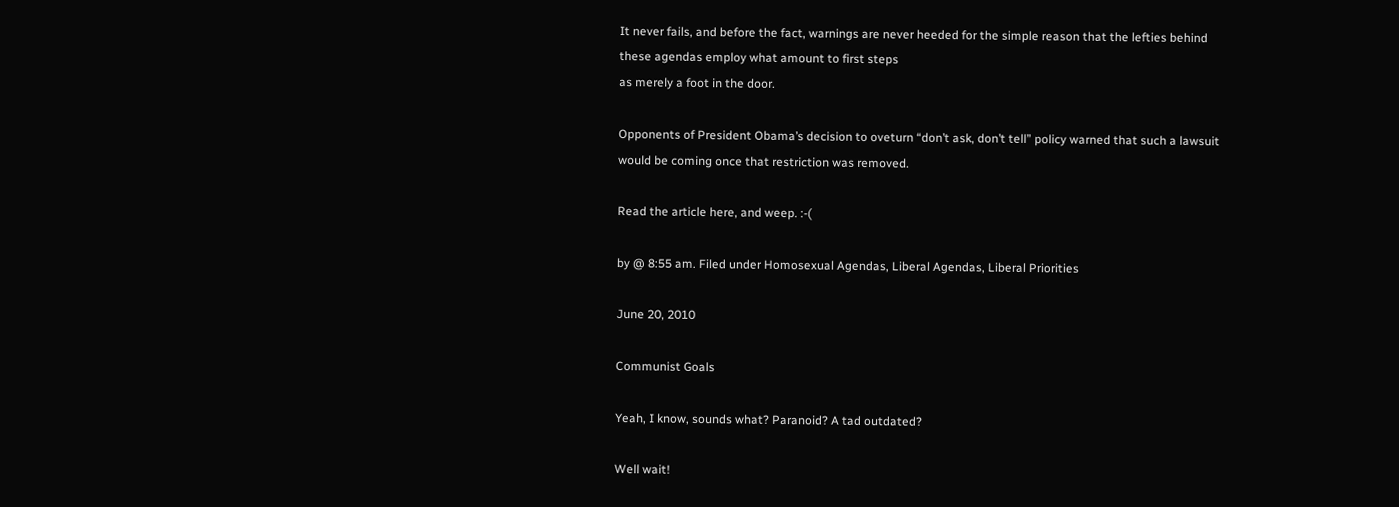It never fails, and before the fact, warnings are never heeded for the simple reason that the lefties behind these agendas employ what amount to first steps
as merely a foot in the door.

Opponents of President Obama’s decision to oveturn “don’t ask, don’t tell” policy warned that such a lawsuit would be coming once that restriction was removed.

Read the article here, and weep. :-(

by @ 8:55 am. Filed under Homosexual Agendas, Liberal Agendas, Liberal Priorities

June 20, 2010

Communist Goals

Yeah, I know, sounds what? Paranoid? A tad outdated?

Well wait!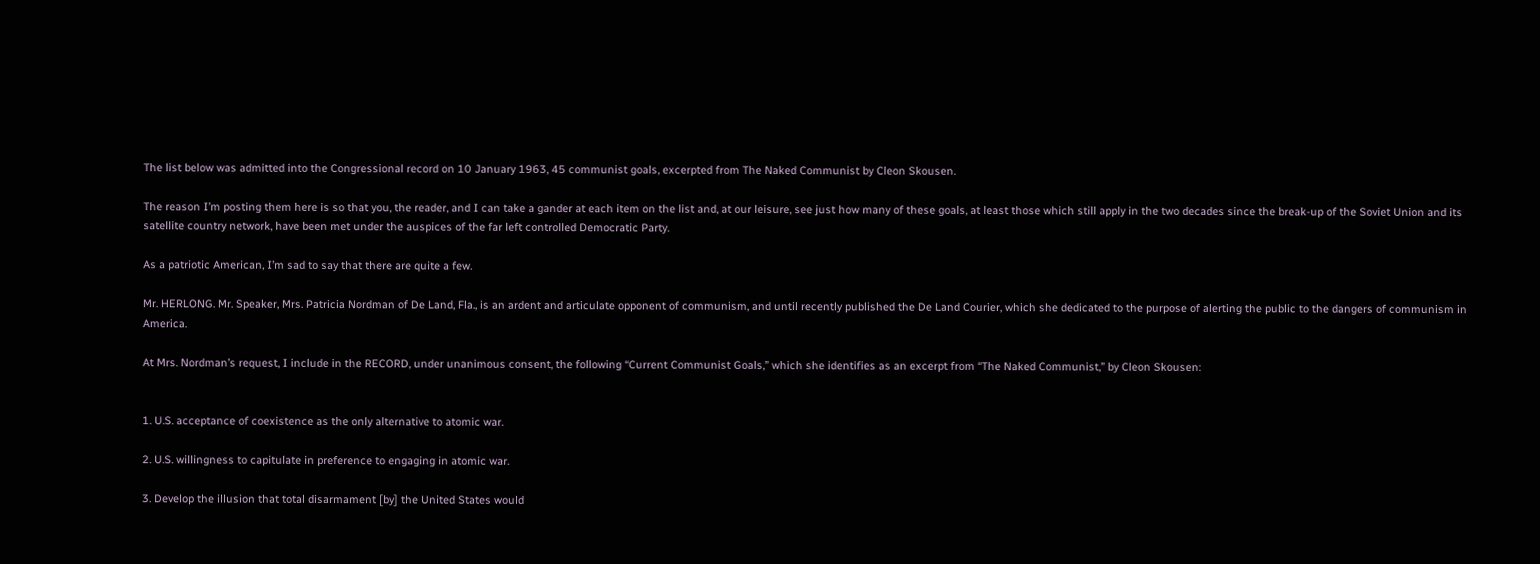The list below was admitted into the Congressional record on 10 January 1963, 45 communist goals, excerpted from The Naked Communist by Cleon Skousen.

The reason I’m posting them here is so that you, the reader, and I can take a gander at each item on the list and, at our leisure, see just how many of these goals, at least those which still apply in the two decades since the break-up of the Soviet Union and its satellite country network, have been met under the auspices of the far left controlled Democratic Party.

As a patriotic American, I’m sad to say that there are quite a few.

Mr. HERLONG. Mr. Speaker, Mrs. Patricia Nordman of De Land, Fla., is an ardent and articulate opponent of communism, and until recently published the De Land Courier, which she dedicated to the purpose of alerting the public to the dangers of communism in America.

At Mrs. Nordman’s request, I include in the RECORD, under unanimous consent, the following “Current Communist Goals,” which she identifies as an excerpt from “The Naked Communist,” by Cleon Skousen:


1. U.S. acceptance of coexistence as the only alternative to atomic war.

2. U.S. willingness to capitulate in preference to engaging in atomic war.

3. Develop the illusion that total disarmament [by] the United States would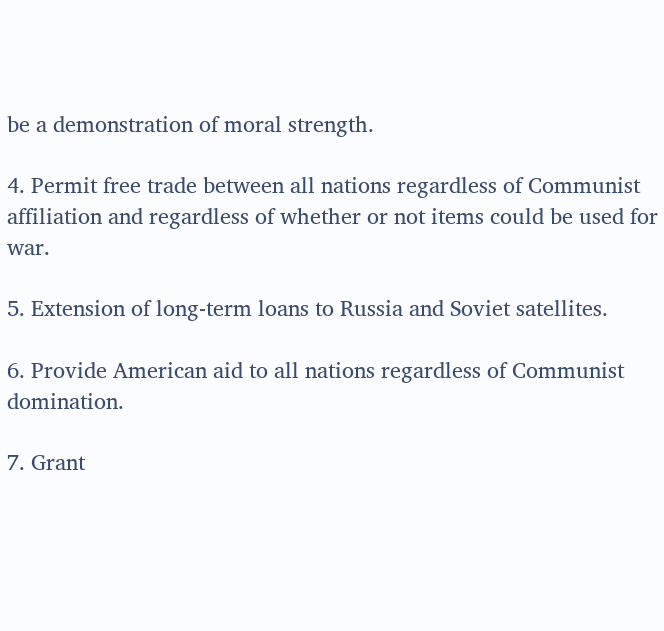be a demonstration of moral strength.

4. Permit free trade between all nations regardless of Communist affiliation and regardless of whether or not items could be used for war.

5. Extension of long-term loans to Russia and Soviet satellites.

6. Provide American aid to all nations regardless of Communist domination.

7. Grant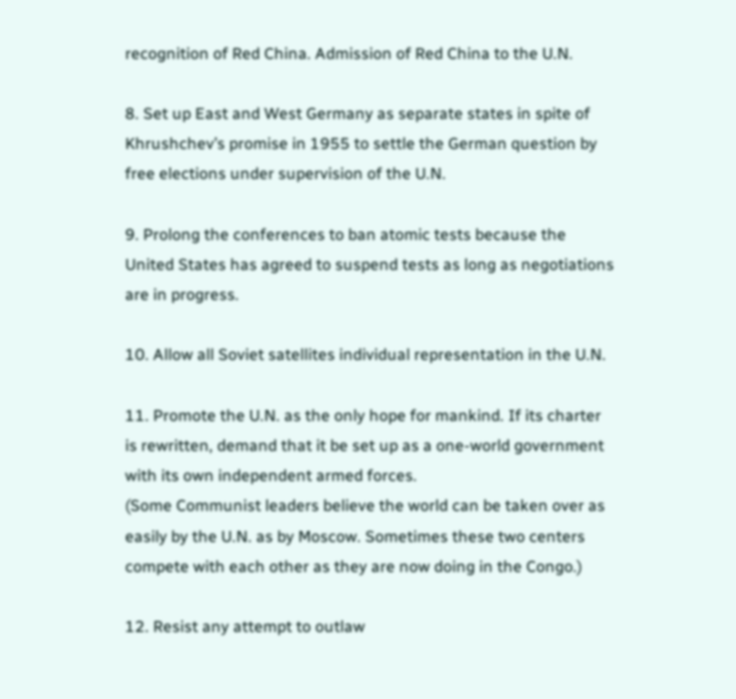recognition of Red China. Admission of Red China to the U.N.

8. Set up East and West Germany as separate states in spite of Khrushchev’s promise in 1955 to settle the German question by free elections under supervision of the U.N.

9. Prolong the conferences to ban atomic tests because the United States has agreed to suspend tests as long as negotiations are in progress.

10. Allow all Soviet satellites individual representation in the U.N.

11. Promote the U.N. as the only hope for mankind. If its charter is rewritten, demand that it be set up as a one-world government with its own independent armed forces.
(Some Communist leaders believe the world can be taken over as easily by the U.N. as by Moscow. Sometimes these two centers compete with each other as they are now doing in the Congo.)

12. Resist any attempt to outlaw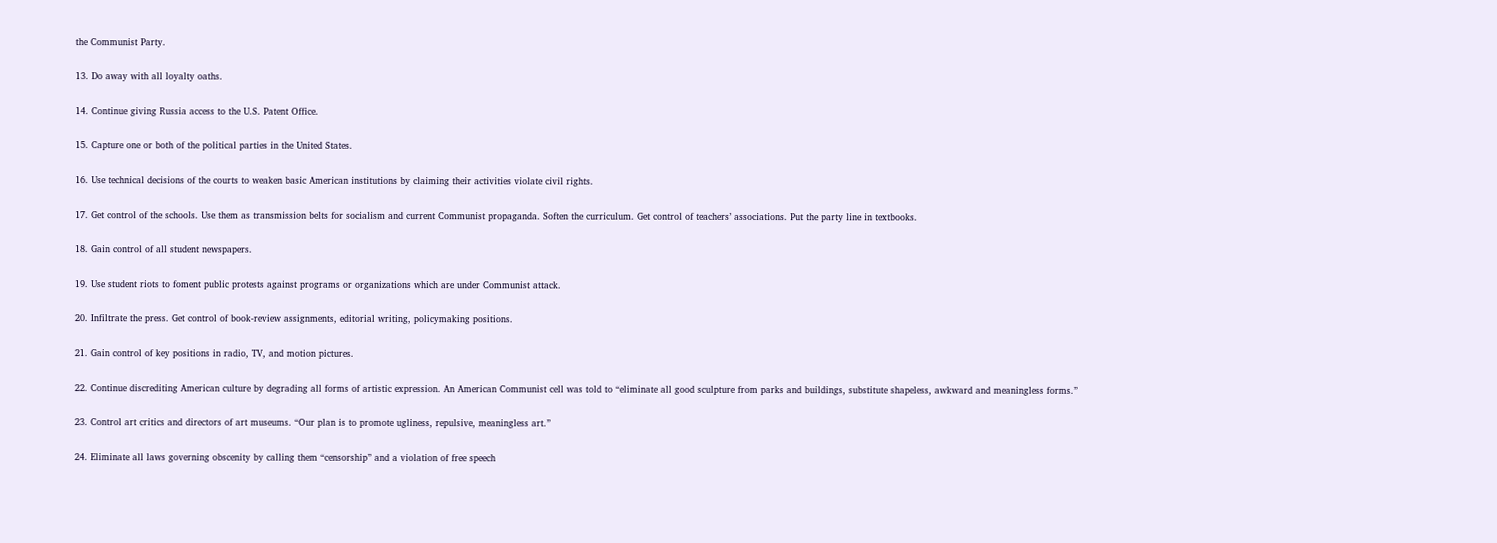the Communist Party.

13. Do away with all loyalty oaths.

14. Continue giving Russia access to the U.S. Patent Office.

15. Capture one or both of the political parties in the United States.

16. Use technical decisions of the courts to weaken basic American institutions by claiming their activities violate civil rights.

17. Get control of the schools. Use them as transmission belts for socialism and current Communist propaganda. Soften the curriculum. Get control of teachers’ associations. Put the party line in textbooks.

18. Gain control of all student newspapers.

19. Use student riots to foment public protests against programs or organizations which are under Communist attack.

20. Infiltrate the press. Get control of book-review assignments, editorial writing, policymaking positions.

21. Gain control of key positions in radio, TV, and motion pictures.

22. Continue discrediting American culture by degrading all forms of artistic expression. An American Communist cell was told to “eliminate all good sculpture from parks and buildings, substitute shapeless, awkward and meaningless forms.”

23. Control art critics and directors of art museums. “Our plan is to promote ugliness, repulsive, meaningless art.”

24. Eliminate all laws governing obscenity by calling them “censorship” and a violation of free speech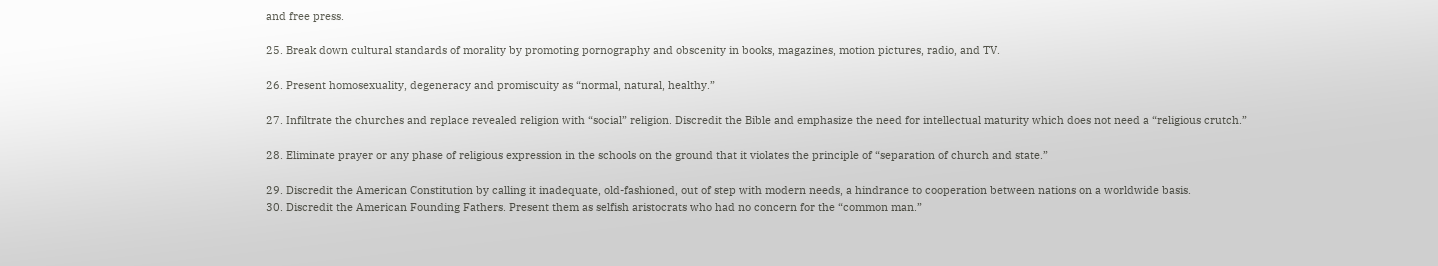and free press.

25. Break down cultural standards of morality by promoting pornography and obscenity in books, magazines, motion pictures, radio, and TV.

26. Present homosexuality, degeneracy and promiscuity as “normal, natural, healthy.”

27. Infiltrate the churches and replace revealed religion with “social” religion. Discredit the Bible and emphasize the need for intellectual maturity which does not need a “religious crutch.”

28. Eliminate prayer or any phase of religious expression in the schools on the ground that it violates the principle of “separation of church and state.”

29. Discredit the American Constitution by calling it inadequate, old-fashioned, out of step with modern needs, a hindrance to cooperation between nations on a worldwide basis.
30. Discredit the American Founding Fathers. Present them as selfish aristocrats who had no concern for the “common man.”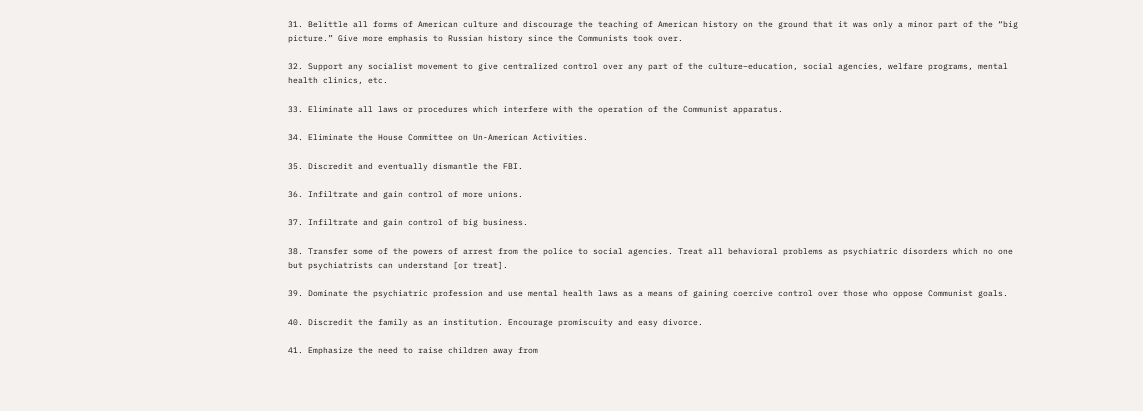31. Belittle all forms of American culture and discourage the teaching of American history on the ground that it was only a minor part of the “big picture.” Give more emphasis to Russian history since the Communists took over.

32. Support any socialist movement to give centralized control over any part of the culture–education, social agencies, welfare programs, mental health clinics, etc.

33. Eliminate all laws or procedures which interfere with the operation of the Communist apparatus.

34. Eliminate the House Committee on Un-American Activities.

35. Discredit and eventually dismantle the FBI.

36. Infiltrate and gain control of more unions.

37. Infiltrate and gain control of big business.

38. Transfer some of the powers of arrest from the police to social agencies. Treat all behavioral problems as psychiatric disorders which no one but psychiatrists can understand [or treat].

39. Dominate the psychiatric profession and use mental health laws as a means of gaining coercive control over those who oppose Communist goals.

40. Discredit the family as an institution. Encourage promiscuity and easy divorce.

41. Emphasize the need to raise children away from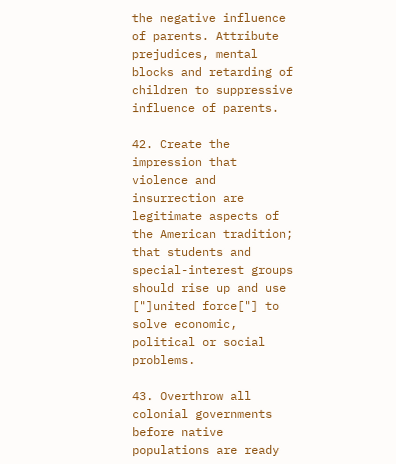the negative influence of parents. Attribute prejudices, mental blocks and retarding of children to suppressive influence of parents.

42. Create the impression that violence and insurrection are legitimate aspects of the American tradition; that students and special-interest groups should rise up and use ["]united force["] to solve economic, political or social problems.

43. Overthrow all colonial governments before native populations are ready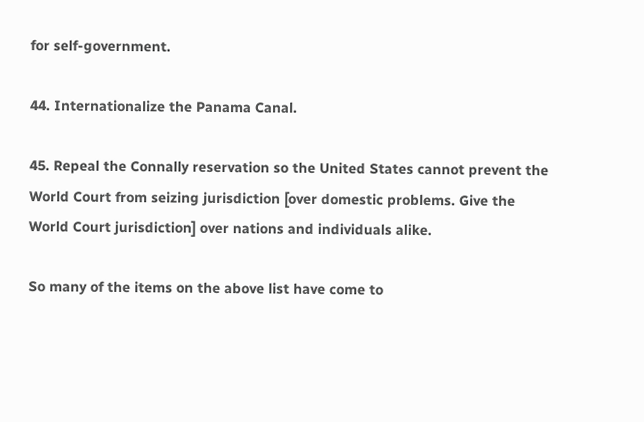for self-government.

44. Internationalize the Panama Canal.

45. Repeal the Connally reservation so the United States cannot prevent the World Court from seizing jurisdiction [over domestic problems. Give the World Court jurisdiction] over nations and individuals alike.

So many of the items on the above list have come to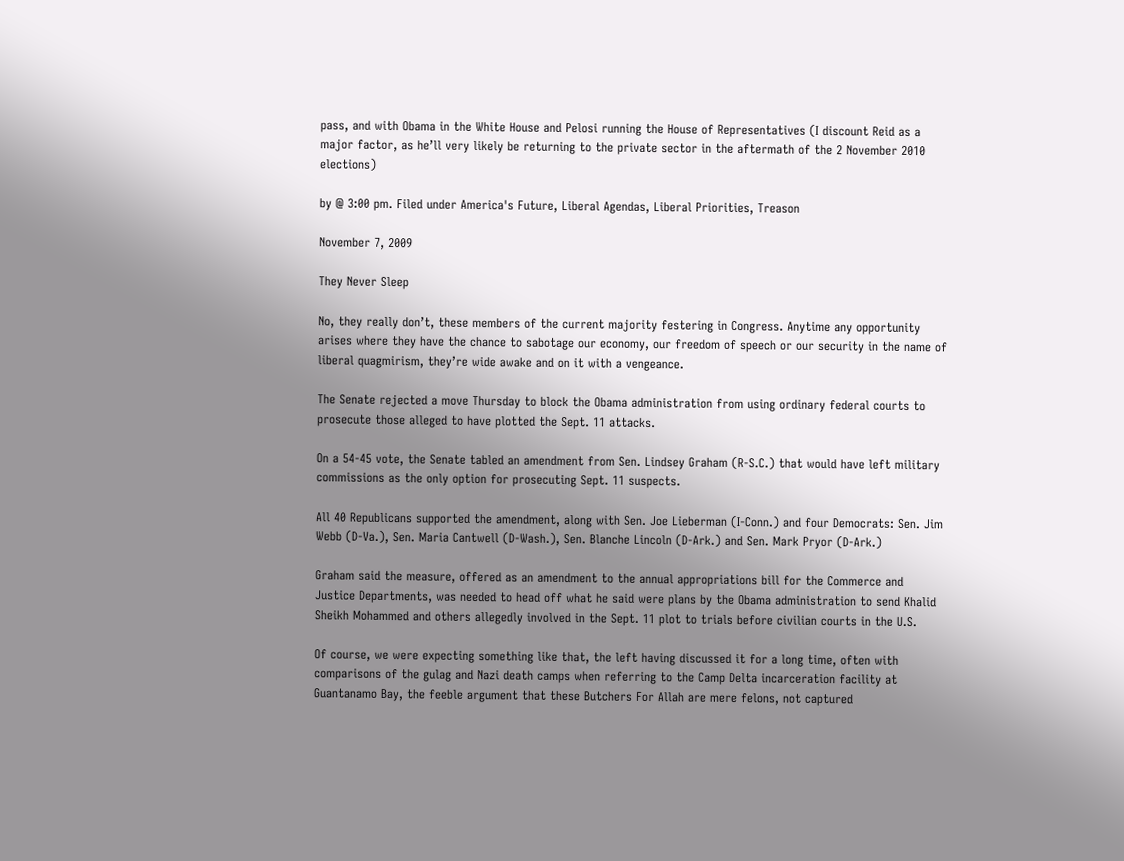pass, and with Obama in the White House and Pelosi running the House of Representatives (I discount Reid as a major factor, as he’ll very likely be returning to the private sector in the aftermath of the 2 November 2010 elections)

by @ 3:00 pm. Filed under America's Future, Liberal Agendas, Liberal Priorities, Treason

November 7, 2009

They Never Sleep

No, they really don’t, these members of the current majority festering in Congress. Anytime any opportunity arises where they have the chance to sabotage our economy, our freedom of speech or our security in the name of liberal quagmirism, they’re wide awake and on it with a vengeance.

The Senate rejected a move Thursday to block the Obama administration from using ordinary federal courts to prosecute those alleged to have plotted the Sept. 11 attacks.

On a 54-45 vote, the Senate tabled an amendment from Sen. Lindsey Graham (R-S.C.) that would have left military commissions as the only option for prosecuting Sept. 11 suspects.

All 40 Republicans supported the amendment, along with Sen. Joe Lieberman (I-Conn.) and four Democrats: Sen. Jim Webb (D-Va.), Sen. Maria Cantwell (D-Wash.), Sen. Blanche Lincoln (D-Ark.) and Sen. Mark Pryor (D-Ark.)

Graham said the measure, offered as an amendment to the annual appropriations bill for the Commerce and Justice Departments, was needed to head off what he said were plans by the Obama administration to send Khalid Sheikh Mohammed and others allegedly involved in the Sept. 11 plot to trials before civilian courts in the U.S.

Of course, we were expecting something like that, the left having discussed it for a long time, often with comparisons of the gulag and Nazi death camps when referring to the Camp Delta incarceration facility at Guantanamo Bay, the feeble argument that these Butchers For Allah are mere felons, not captured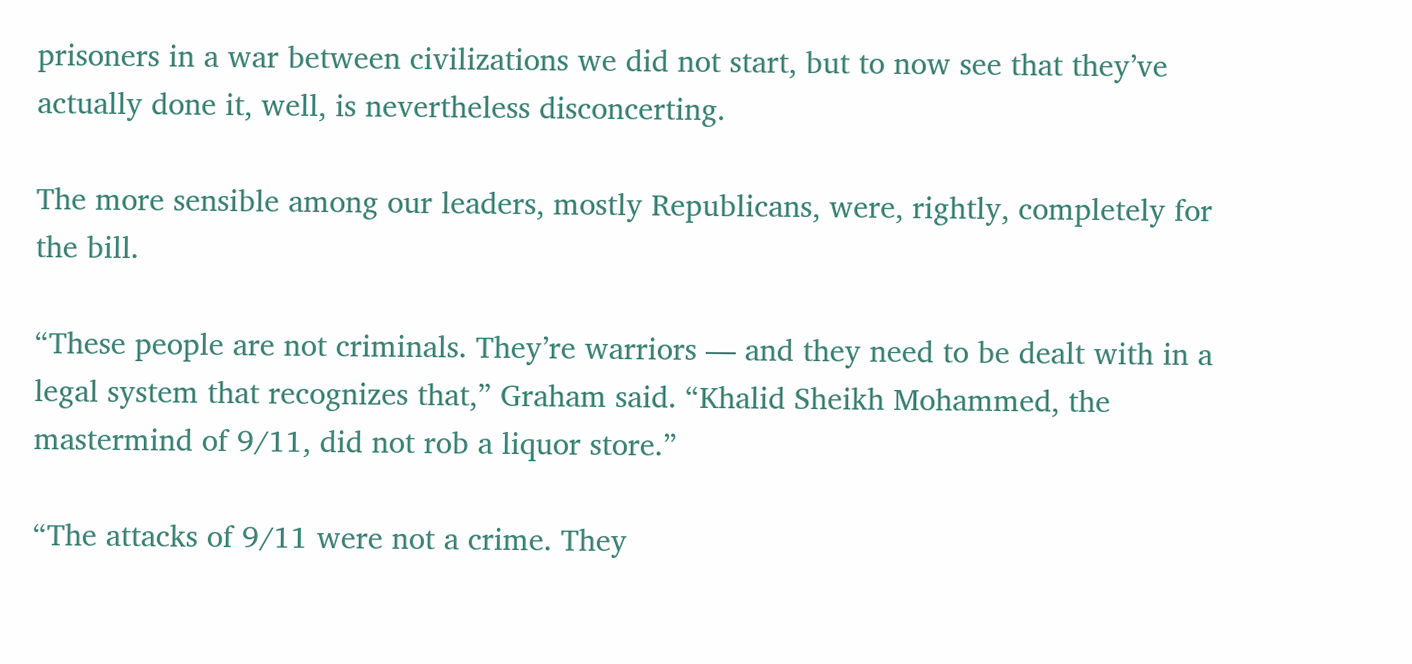prisoners in a war between civilizations we did not start, but to now see that they’ve actually done it, well, is nevertheless disconcerting.

The more sensible among our leaders, mostly Republicans, were, rightly, completely for the bill.

“These people are not criminals. They’re warriors — and they need to be dealt with in a legal system that recognizes that,” Graham said. “Khalid Sheikh Mohammed, the mastermind of 9/11, did not rob a liquor store.”

“The attacks of 9/11 were not a crime. They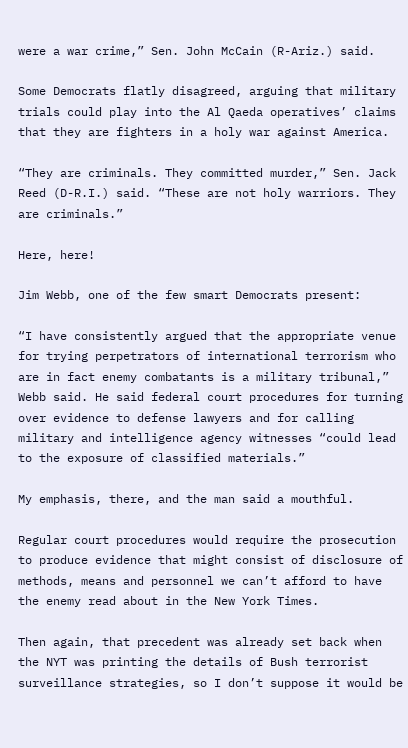were a war crime,” Sen. John McCain (R-Ariz.) said.

Some Democrats flatly disagreed, arguing that military trials could play into the Al Qaeda operatives’ claims that they are fighters in a holy war against America.

“They are criminals. They committed murder,” Sen. Jack Reed (D-R.I.) said. “These are not holy warriors. They are criminals.”

Here, here!

Jim Webb, one of the few smart Democrats present:

“I have consistently argued that the appropriate venue for trying perpetrators of international terrorism who are in fact enemy combatants is a military tribunal,” Webb said. He said federal court procedures for turning over evidence to defense lawyers and for calling military and intelligence agency witnesses “could lead to the exposure of classified materials.”

My emphasis, there, and the man said a mouthful.

Regular court procedures would require the prosecution to produce evidence that might consist of disclosure of methods, means and personnel we can’t afford to have the enemy read about in the New York Times.

Then again, that precedent was already set back when the NYT was printing the details of Bush terrorist surveillance strategies, so I don’t suppose it would be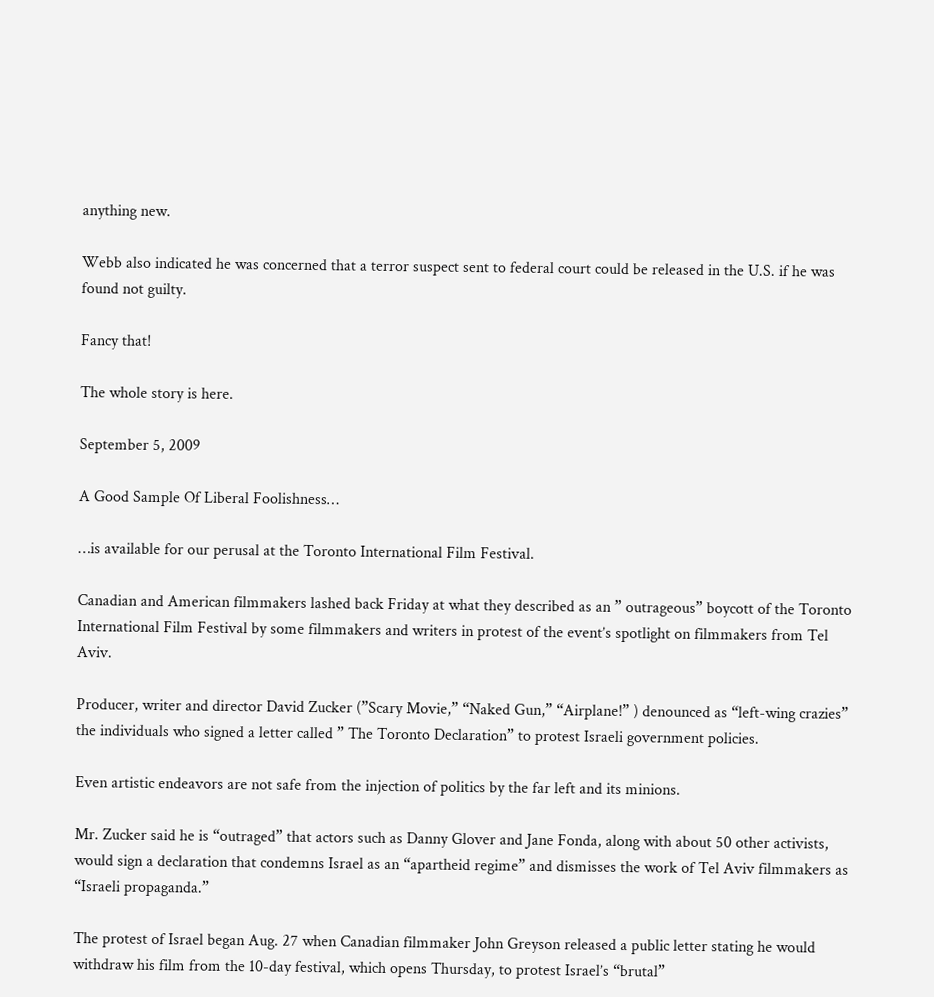anything new.

Webb also indicated he was concerned that a terror suspect sent to federal court could be released in the U.S. if he was found not guilty.

Fancy that!

The whole story is here.

September 5, 2009

A Good Sample Of Liberal Foolishness…

…is available for our perusal at the Toronto International Film Festival.

Canadian and American filmmakers lashed back Friday at what they described as an ” outrageous” boycott of the Toronto International Film Festival by some filmmakers and writers in protest of the event’s spotlight on filmmakers from Tel Aviv.

Producer, writer and director David Zucker (”Scary Movie,” “Naked Gun,” “Airplane!” ) denounced as “left-wing crazies” the individuals who signed a letter called ” The Toronto Declaration” to protest Israeli government policies.

Even artistic endeavors are not safe from the injection of politics by the far left and its minions.

Mr. Zucker said he is “outraged” that actors such as Danny Glover and Jane Fonda, along with about 50 other activists, would sign a declaration that condemns Israel as an “apartheid regime” and dismisses the work of Tel Aviv filmmakers as “Israeli propaganda.”

The protest of Israel began Aug. 27 when Canadian filmmaker John Greyson released a public letter stating he would withdraw his film from the 10-day festival, which opens Thursday, to protest Israel’s “brutal”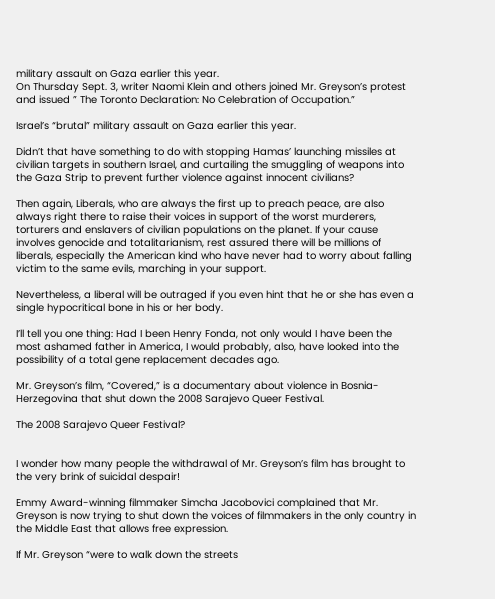military assault on Gaza earlier this year.
On Thursday Sept. 3, writer Naomi Klein and others joined Mr. Greyson’s protest and issued ” The Toronto Declaration: No Celebration of Occupation.”

Israel’s “brutal” military assault on Gaza earlier this year.

Didn’t that have something to do with stopping Hamas’ launching missiles at civilian targets in southern Israel, and curtailing the smuggling of weapons into the Gaza Strip to prevent further violence against innocent civilians?

Then again, Liberals, who are always the first up to preach peace, are also always right there to raise their voices in support of the worst murderers, torturers and enslavers of civilian populations on the planet. If your cause involves genocide and totalitarianism, rest assured there will be millions of liberals, especially the American kind who have never had to worry about falling victim to the same evils, marching in your support.

Nevertheless, a liberal will be outraged if you even hint that he or she has even a single hypocritical bone in his or her body.

I’ll tell you one thing: Had I been Henry Fonda, not only would I have been the most ashamed father in America, I would probably, also, have looked into the possibility of a total gene replacement decades ago.

Mr. Greyson’s film, “Covered,” is a documentary about violence in Bosnia-Herzegovina that shut down the 2008 Sarajevo Queer Festival.

The 2008 Sarajevo Queer Festival?


I wonder how many people the withdrawal of Mr. Greyson’s film has brought to the very brink of suicidal despair!

Emmy Award-winning filmmaker Simcha Jacobovici complained that Mr. Greyson is now trying to shut down the voices of filmmakers in the only country in the Middle East that allows free expression.

If Mr. Greyson “were to walk down the streets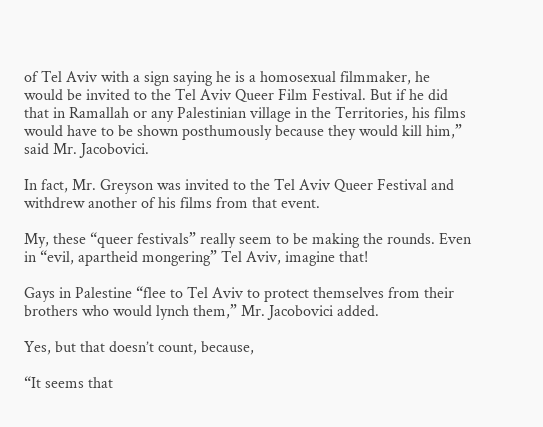of Tel Aviv with a sign saying he is a homosexual filmmaker, he would be invited to the Tel Aviv Queer Film Festival. But if he did that in Ramallah or any Palestinian village in the Territories, his films would have to be shown posthumously because they would kill him,” said Mr. Jacobovici.

In fact, Mr. Greyson was invited to the Tel Aviv Queer Festival and withdrew another of his films from that event.

My, these “queer festivals” really seem to be making the rounds. Even in “evil, apartheid mongering” Tel Aviv, imagine that!

Gays in Palestine “flee to Tel Aviv to protect themselves from their brothers who would lynch them,” Mr. Jacobovici added.

Yes, but that doesn’t count, because,

“It seems that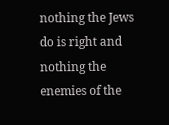nothing the Jews do is right and nothing the enemies of the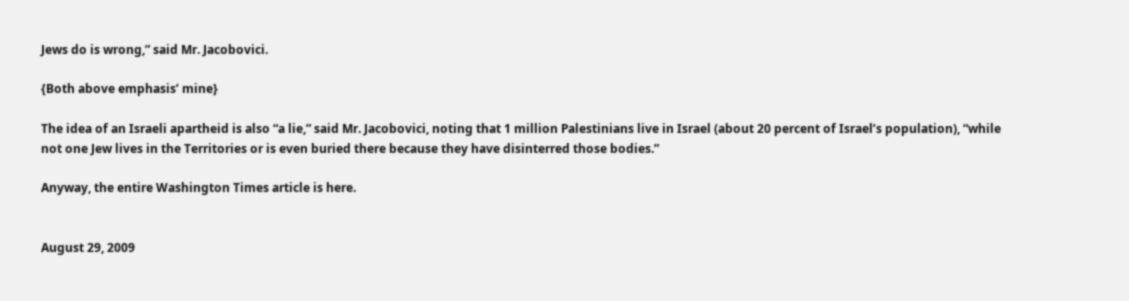Jews do is wrong,” said Mr. Jacobovici.

{Both above emphasis’ mine}

The idea of an Israeli apartheid is also “a lie,” said Mr. Jacobovici, noting that 1 million Palestinians live in Israel (about 20 percent of Israel’s population), “while not one Jew lives in the Territories or is even buried there because they have disinterred those bodies.”

Anyway, the entire Washington Times article is here.


August 29, 2009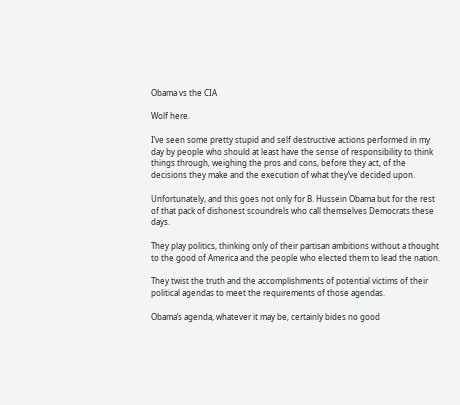Obama vs the CIA

Wolf here.

I’ve seen some pretty stupid and self destructive actions performed in my day by people who should at least have the sense of responsibility to think things through, weighing the pros and cons, before they act, of the decisions they make and the execution of what they’ve decided upon.

Unfortunately, and this goes not only for B. Hussein Obama but for the rest of that pack of dishonest scoundrels who call themselves Democrats these days.

They play politics, thinking only of their partisan ambitions without a thought to the good of America and the people who elected them to lead the nation.

They twist the truth and the accomplishments of potential victims of their political agendas to meet the requirements of those agendas.

Obama’s agenda, whatever it may be, certainly bides no good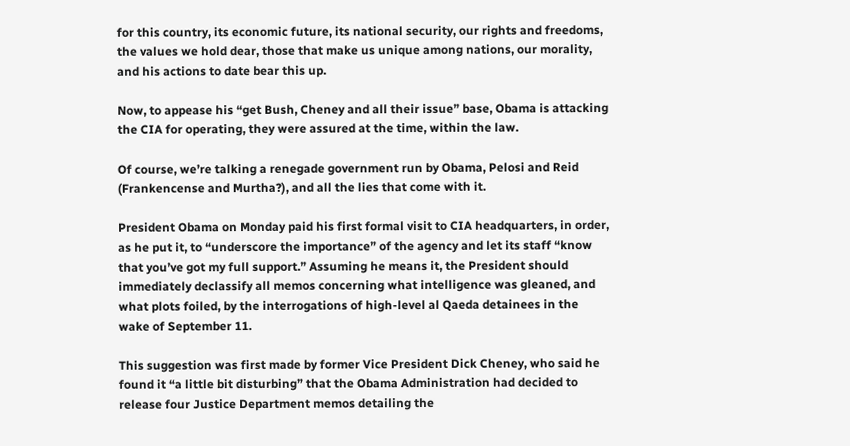for this country, its economic future, its national security, our rights and freedoms, the values we hold dear, those that make us unique among nations, our morality, and his actions to date bear this up.

Now, to appease his “get Bush, Cheney and all their issue” base, Obama is attacking the CIA for operating, they were assured at the time, within the law.

Of course, we’re talking a renegade government run by Obama, Pelosi and Reid (Frankencense and Murtha?), and all the lies that come with it.

President Obama on Monday paid his first formal visit to CIA headquarters, in order, as he put it, to “underscore the importance” of the agency and let its staff “know that you’ve got my full support.” Assuming he means it, the President should immediately declassify all memos concerning what intelligence was gleaned, and what plots foiled, by the interrogations of high-level al Qaeda detainees in the wake of September 11.

This suggestion was first made by former Vice President Dick Cheney, who said he found it “a little bit disturbing” that the Obama Administration had decided to release four Justice Department memos detailing the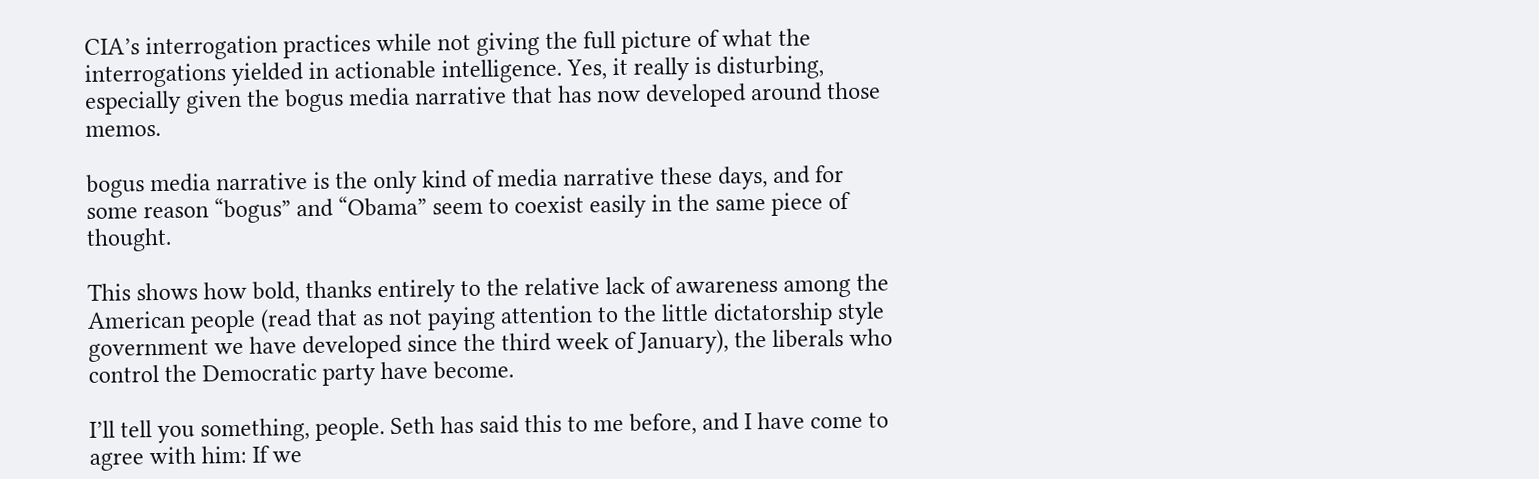CIA’s interrogation practices while not giving the full picture of what the interrogations yielded in actionable intelligence. Yes, it really is disturbing, especially given the bogus media narrative that has now developed around those memos.

bogus media narrative is the only kind of media narrative these days, and for some reason “bogus” and “Obama” seem to coexist easily in the same piece of thought.

This shows how bold, thanks entirely to the relative lack of awareness among the American people (read that as not paying attention to the little dictatorship style government we have developed since the third week of January), the liberals who control the Democratic party have become.

I’ll tell you something, people. Seth has said this to me before, and I have come to agree with him: If we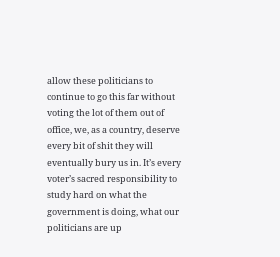allow these politicians to continue to go this far without voting the lot of them out of office, we, as a country, deserve every bit of shit they will eventually bury us in. It’s every voter’s sacred responsibility to study hard on what the government is doing, what our politicians are up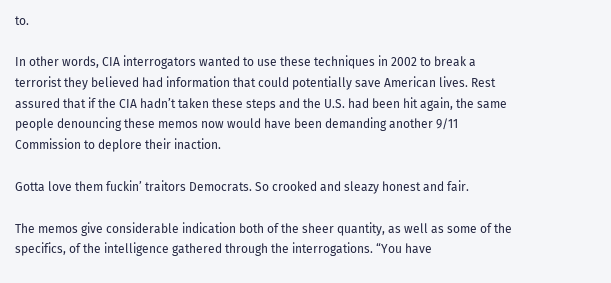to.

In other words, CIA interrogators wanted to use these techniques in 2002 to break a terrorist they believed had information that could potentially save American lives. Rest assured that if the CIA hadn’t taken these steps and the U.S. had been hit again, the same people denouncing these memos now would have been demanding another 9/11 Commission to deplore their inaction.

Gotta love them fuckin’ traitors Democrats. So crooked and sleazy honest and fair.

The memos give considerable indication both of the sheer quantity, as well as some of the specifics, of the intelligence gathered through the interrogations. “You have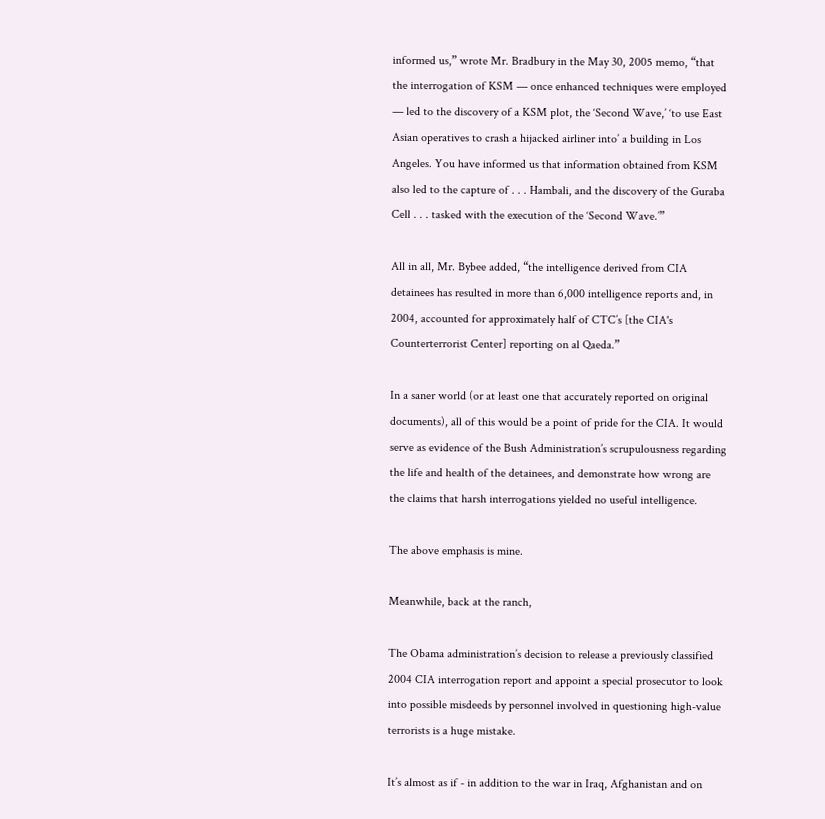informed us,” wrote Mr. Bradbury in the May 30, 2005 memo, “that the interrogation of KSM — once enhanced techniques were employed — led to the discovery of a KSM plot, the ‘Second Wave,’ ‘to use East Asian operatives to crash a hijacked airliner into’ a building in Los Angeles. You have informed us that information obtained from KSM also led to the capture of . . . Hambali, and the discovery of the Guraba Cell . . . tasked with the execution of the ‘Second Wave.’”

All in all, Mr. Bybee added, “the intelligence derived from CIA detainees has resulted in more than 6,000 intelligence reports and, in 2004, accounted for approximately half of CTC’s [the CIA's Counterterrorist Center] reporting on al Qaeda.”

In a saner world (or at least one that accurately reported on original documents), all of this would be a point of pride for the CIA. It would serve as evidence of the Bush Administration’s scrupulousness regarding the life and health of the detainees, and demonstrate how wrong are the claims that harsh interrogations yielded no useful intelligence.

The above emphasis is mine.

Meanwhile, back at the ranch,

The Obama administration’s decision to release a previously classified 2004 CIA interrogation report and appoint a special prosecutor to look into possible misdeeds by personnel involved in questioning high-value terrorists is a huge mistake.

It’s almost as if - in addition to the war in Iraq, Afghanistan and on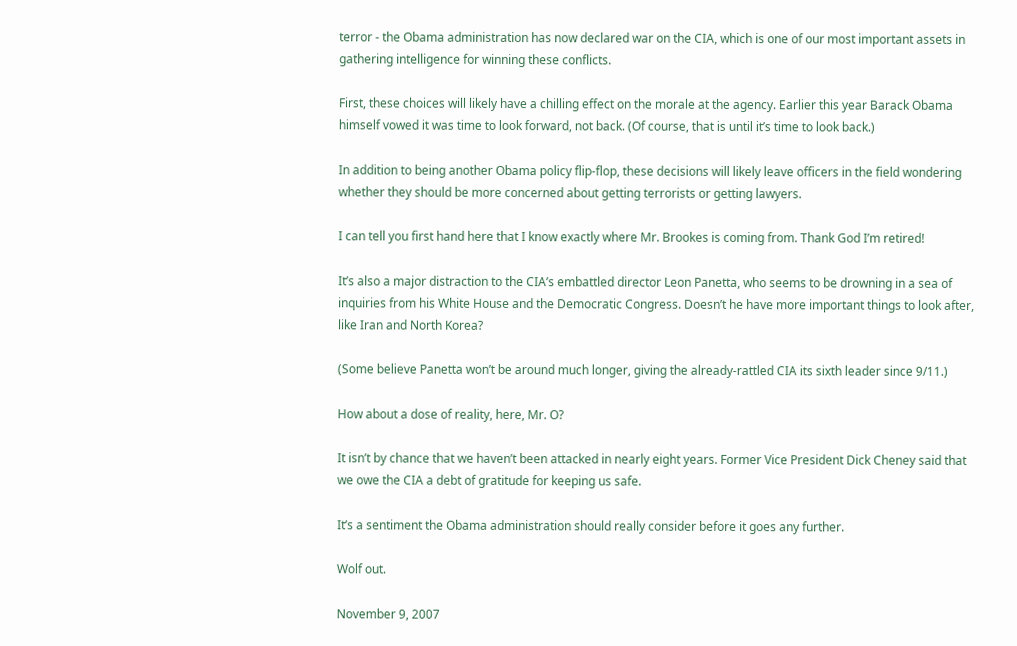terror - the Obama administration has now declared war on the CIA, which is one of our most important assets in gathering intelligence for winning these conflicts.

First, these choices will likely have a chilling effect on the morale at the agency. Earlier this year Barack Obama himself vowed it was time to look forward, not back. (Of course, that is until it’s time to look back.)

In addition to being another Obama policy flip-flop, these decisions will likely leave officers in the field wondering whether they should be more concerned about getting terrorists or getting lawyers.

I can tell you first hand here that I know exactly where Mr. Brookes is coming from. Thank God I’m retired!

It’s also a major distraction to the CIA’s embattled director Leon Panetta, who seems to be drowning in a sea of inquiries from his White House and the Democratic Congress. Doesn’t he have more important things to look after, like Iran and North Korea?

(Some believe Panetta won’t be around much longer, giving the already-rattled CIA its sixth leader since 9/11.)

How about a dose of reality, here, Mr. O?

It isn’t by chance that we haven’t been attacked in nearly eight years. Former Vice President Dick Cheney said that we owe the CIA a debt of gratitude for keeping us safe.

It’s a sentiment the Obama administration should really consider before it goes any further.

Wolf out.

November 9, 2007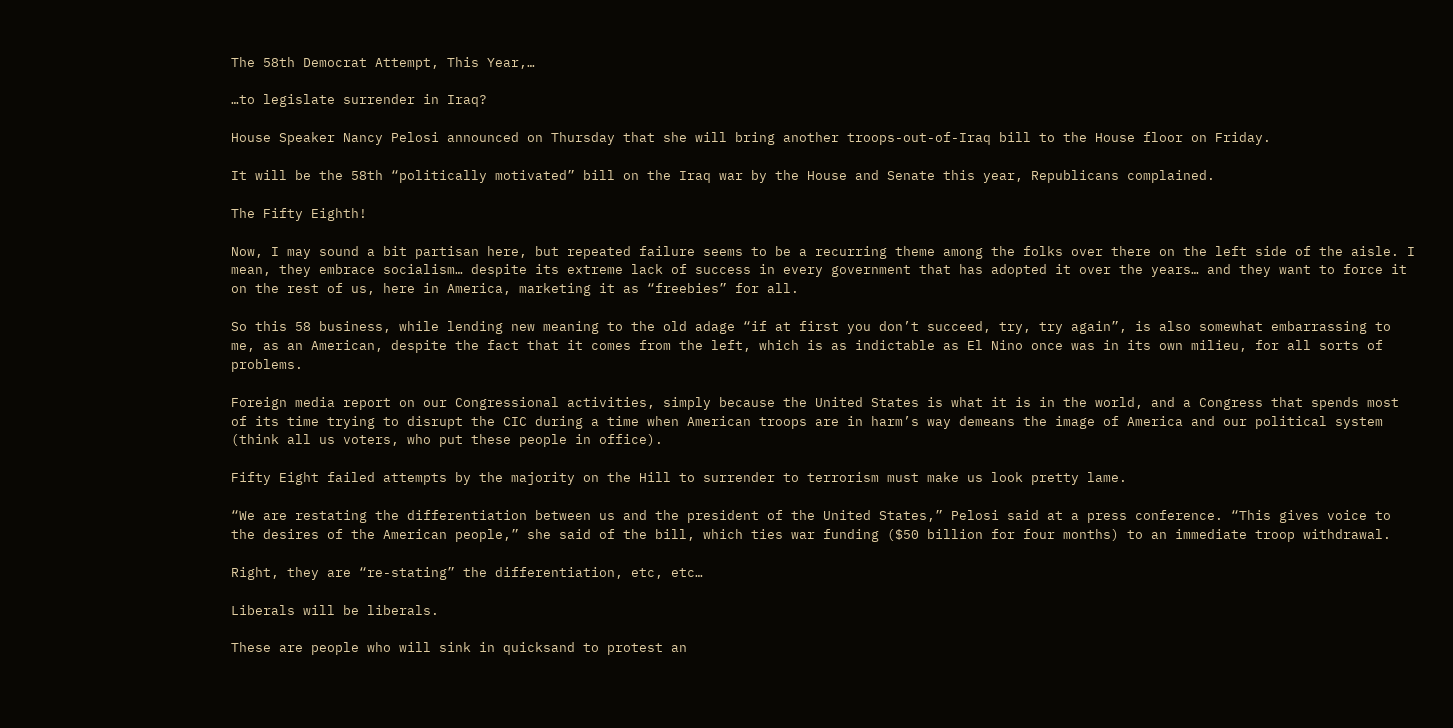The 58th Democrat Attempt, This Year,…

…to legislate surrender in Iraq?

House Speaker Nancy Pelosi announced on Thursday that she will bring another troops-out-of-Iraq bill to the House floor on Friday.

It will be the 58th “politically motivated” bill on the Iraq war by the House and Senate this year, Republicans complained.

The Fifty Eighth!

Now, I may sound a bit partisan here, but repeated failure seems to be a recurring theme among the folks over there on the left side of the aisle. I mean, they embrace socialism… despite its extreme lack of success in every government that has adopted it over the years… and they want to force it on the rest of us, here in America, marketing it as “freebies” for all.

So this 58 business, while lending new meaning to the old adage “if at first you don’t succeed, try, try again”, is also somewhat embarrassing to me, as an American, despite the fact that it comes from the left, which is as indictable as El Nino once was in its own milieu, for all sorts of problems.

Foreign media report on our Congressional activities, simply because the United States is what it is in the world, and a Congress that spends most of its time trying to disrupt the CIC during a time when American troops are in harm’s way demeans the image of America and our political system (think all us voters, who put these people in office).

Fifty Eight failed attempts by the majority on the Hill to surrender to terrorism must make us look pretty lame.

“We are restating the differentiation between us and the president of the United States,” Pelosi said at a press conference. “This gives voice to the desires of the American people,” she said of the bill, which ties war funding ($50 billion for four months) to an immediate troop withdrawal.

Right, they are “re-stating” the differentiation, etc, etc…

Liberals will be liberals.

These are people who will sink in quicksand to protest an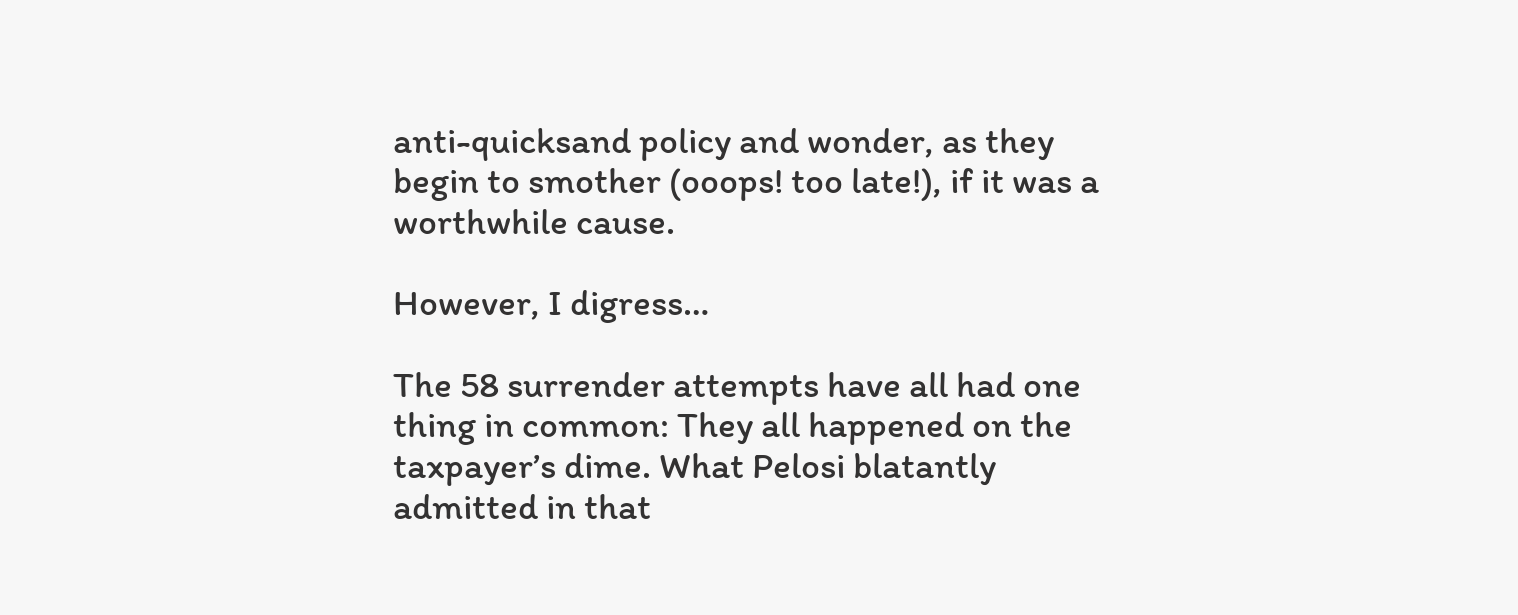anti-quicksand policy and wonder, as they begin to smother (ooops! too late!), if it was a worthwhile cause.

However, I digress…

The 58 surrender attempts have all had one thing in common: They all happened on the taxpayer’s dime. What Pelosi blatantly admitted in that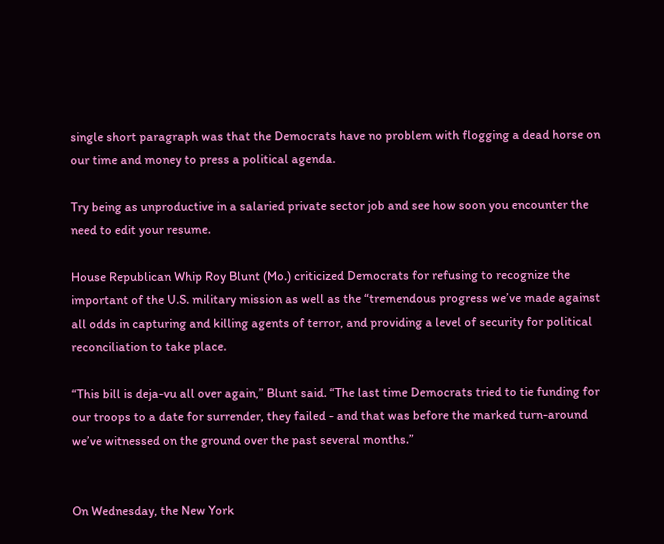single short paragraph was that the Democrats have no problem with flogging a dead horse on our time and money to press a political agenda.

Try being as unproductive in a salaried private sector job and see how soon you encounter the need to edit your resume.

House Republican Whip Roy Blunt (Mo.) criticized Democrats for refusing to recognize the important of the U.S. military mission as well as the “tremendous progress we’ve made against all odds in capturing and killing agents of terror, and providing a level of security for political reconciliation to take place.

“This bill is deja-vu all over again,” Blunt said. “The last time Democrats tried to tie funding for our troops to a date for surrender, they failed - and that was before the marked turn-around we’ve witnessed on the ground over the past several months.”


On Wednesday, the New York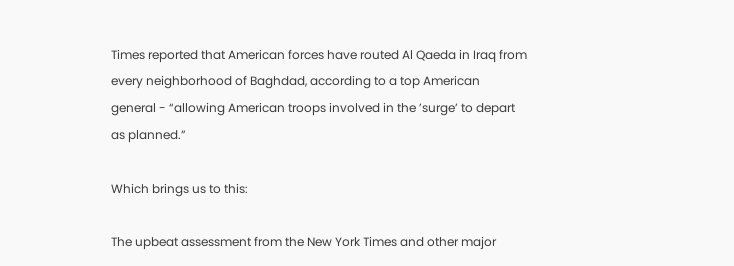Times reported that American forces have routed Al Qaeda in Iraq from every neighborhood of Baghdad, according to a top American general - “allowing American troops involved in the ’surge’ to depart as planned.”

Which brings us to this:

The upbeat assessment from the New York Times and other major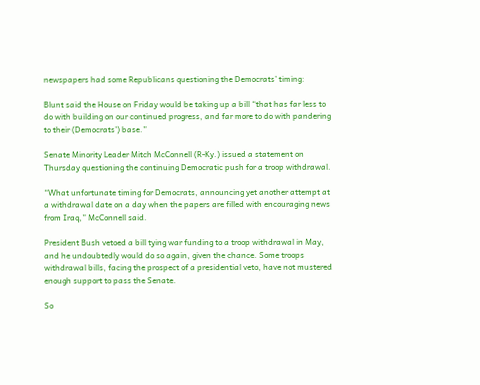newspapers had some Republicans questioning the Democrats’ timing:

Blunt said the House on Friday would be taking up a bill “that has far less to do with building on our continued progress, and far more to do with pandering to their (Democrats’) base.”

Senate Minority Leader Mitch McConnell (R-Ky.) issued a statement on Thursday questioning the continuing Democratic push for a troop withdrawal.

“What unfortunate timing for Democrats, announcing yet another attempt at a withdrawal date on a day when the papers are filled with encouraging news from Iraq,” McConnell said.

President Bush vetoed a bill tying war funding to a troop withdrawal in May, and he undoubtedly would do so again, given the chance. Some troops withdrawal bills, facing the prospect of a presidential veto, have not mustered enough support to pass the Senate.

So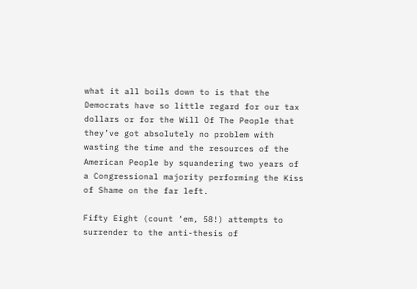what it all boils down to is that the Democrats have so little regard for our tax dollars or for the Will Of The People that they’ve got absolutely no problem with wasting the time and the resources of the American People by squandering two years of a Congressional majority performing the Kiss of Shame on the far left.

Fifty Eight (count ‘em, 58!) attempts to surrender to the anti-thesis of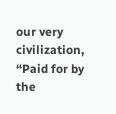our very civilization, “Paid for by the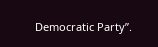Democratic Party”.